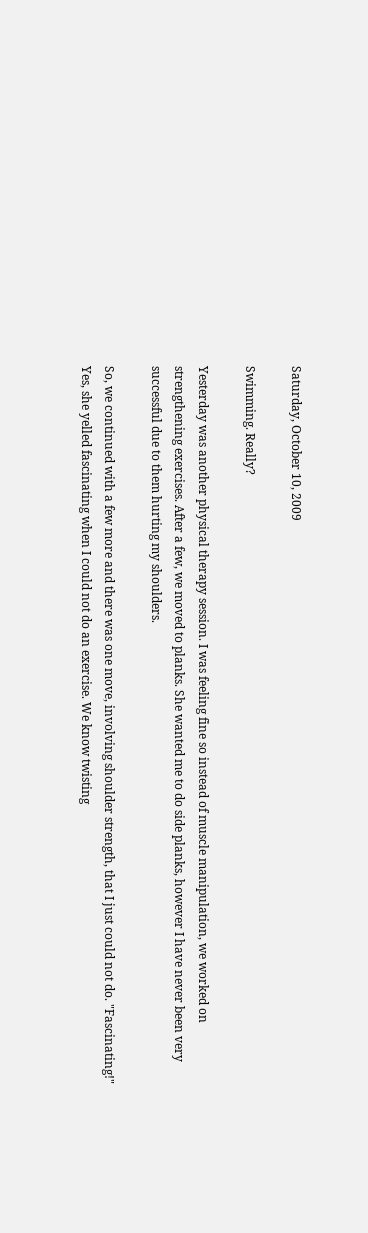Saturday, October 10, 2009

Swimming. Really?

Yesterday was another physical therapy session. I was feeling fine so instead of muscle manipulation, we worked on strengthening exercises. After a few, we moved to planks. She wanted me to do side planks, however I have never been very successful due to them hurting my shoulders.

So, we continued with a few more and there was one move, involving shoulder strength, that I just could not do. "Fascinating!" Yes, she yelled fascinating when I could not do an exercise. We know twisting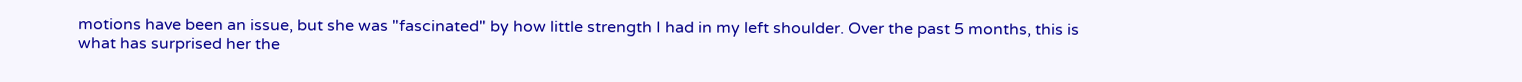motions have been an issue, but she was "fascinated" by how little strength I had in my left shoulder. Over the past 5 months, this is what has surprised her the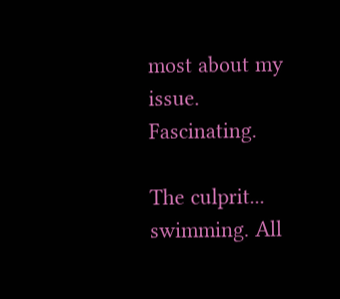most about my issue. Fascinating.

The culprit... swimming. All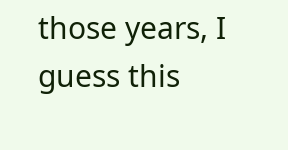those years, I guess this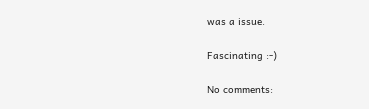was a issue.

Fascinating :-)

No comments: